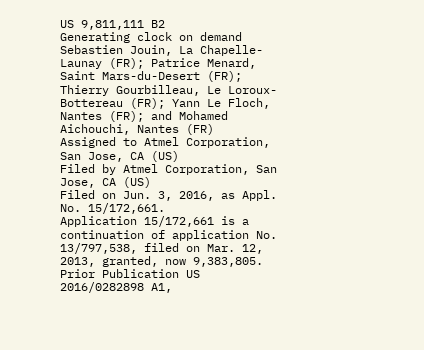US 9,811,111 B2
Generating clock on demand
Sebastien Jouin, La Chapelle-Launay (FR); Patrice Menard, Saint Mars-du-Desert (FR); Thierry Gourbilleau, Le Loroux-Bottereau (FR); Yann Le Floch, Nantes (FR); and Mohamed Aichouchi, Nantes (FR)
Assigned to Atmel Corporation, San Jose, CA (US)
Filed by Atmel Corporation, San Jose, CA (US)
Filed on Jun. 3, 2016, as Appl. No. 15/172,661.
Application 15/172,661 is a continuation of application No. 13/797,538, filed on Mar. 12, 2013, granted, now 9,383,805.
Prior Publication US 2016/0282898 A1,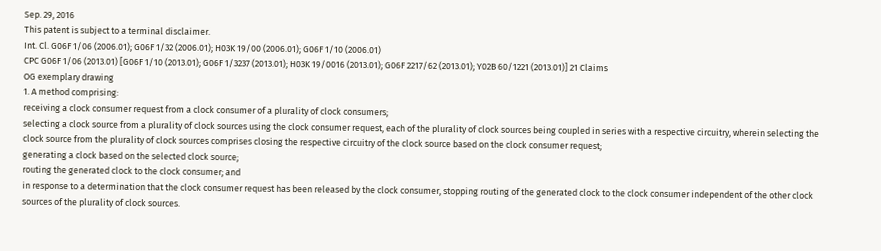Sep. 29, 2016
This patent is subject to a terminal disclaimer.
Int. Cl. G06F 1/06 (2006.01); G06F 1/32 (2006.01); H03K 19/00 (2006.01); G06F 1/10 (2006.01)
CPC G06F 1/06 (2013.01) [G06F 1/10 (2013.01); G06F 1/3237 (2013.01); H03K 19/0016 (2013.01); G06F 2217/62 (2013.01); Y02B 60/1221 (2013.01)] 21 Claims
OG exemplary drawing
1. A method comprising:
receiving a clock consumer request from a clock consumer of a plurality of clock consumers;
selecting a clock source from a plurality of clock sources using the clock consumer request, each of the plurality of clock sources being coupled in series with a respective circuitry, wherein selecting the clock source from the plurality of clock sources comprises closing the respective circuitry of the clock source based on the clock consumer request;
generating a clock based on the selected clock source;
routing the generated clock to the clock consumer; and
in response to a determination that the clock consumer request has been released by the clock consumer, stopping routing of the generated clock to the clock consumer independent of the other clock sources of the plurality of clock sources.